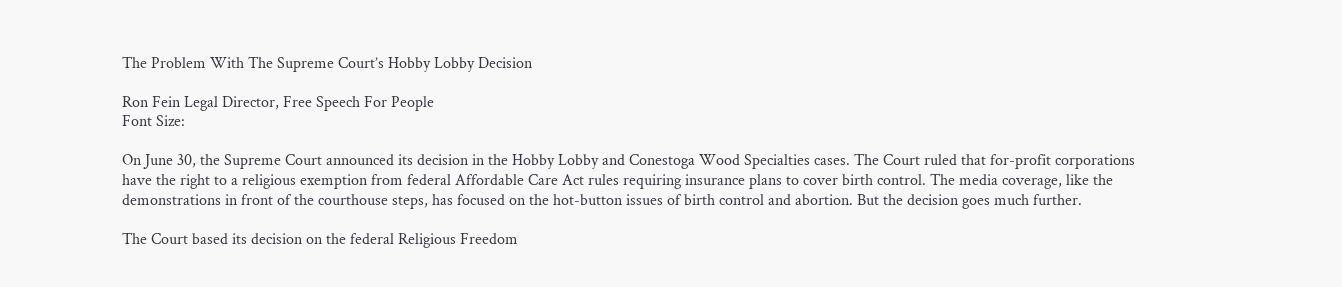The Problem With The Supreme Court’s Hobby Lobby Decision

Ron Fein Legal Director, Free Speech For People
Font Size:

On June 30, the Supreme Court announced its decision in the Hobby Lobby and Conestoga Wood Specialties cases. The Court ruled that for-profit corporations have the right to a religious exemption from federal Affordable Care Act rules requiring insurance plans to cover birth control. The media coverage, like the demonstrations in front of the courthouse steps, has focused on the hot-button issues of birth control and abortion. But the decision goes much further.

The Court based its decision on the federal Religious Freedom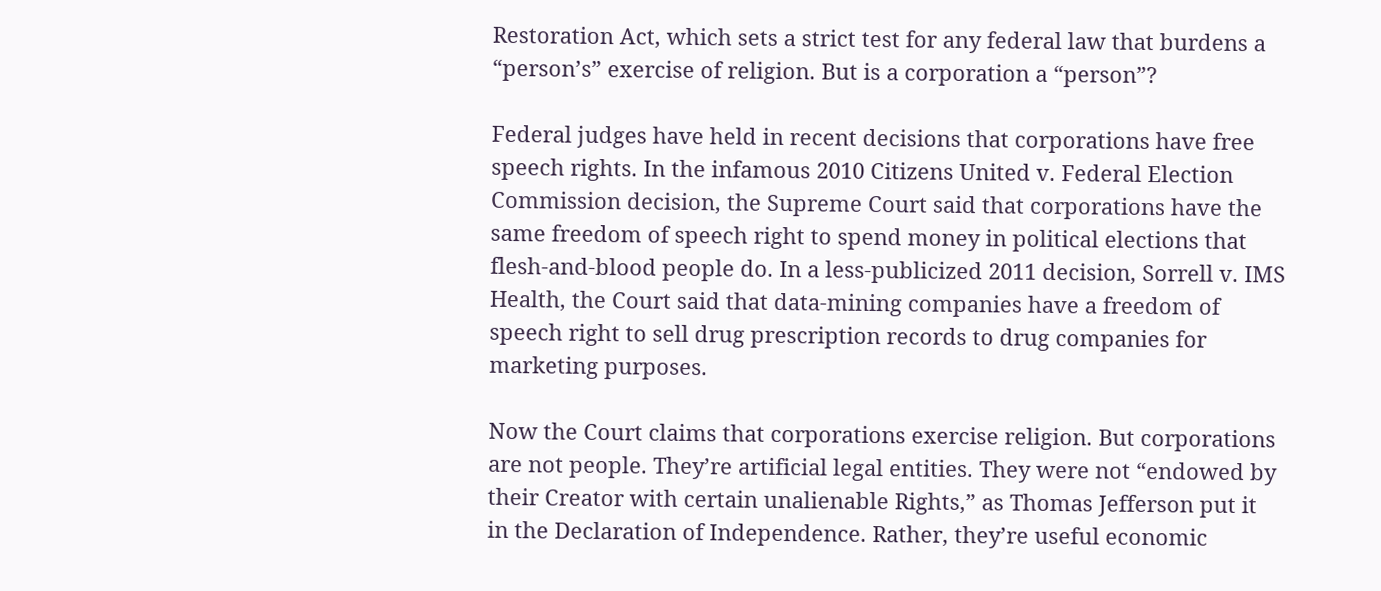Restoration Act, which sets a strict test for any federal law that burdens a “person’s” exercise of religion. But is a corporation a “person”?

Federal judges have held in recent decisions that corporations have free speech rights. In the infamous 2010 Citizens United v. Federal Election Commission decision, the Supreme Court said that corporations have the same freedom of speech right to spend money in political elections that flesh-and-blood people do. In a less-publicized 2011 decision, Sorrell v. IMS Health, the Court said that data-mining companies have a freedom of speech right to sell drug prescription records to drug companies for marketing purposes.

Now the Court claims that corporations exercise religion. But corporations are not people. They’re artificial legal entities. They were not “endowed by their Creator with certain unalienable Rights,” as Thomas Jefferson put it in the Declaration of Independence. Rather, they’re useful economic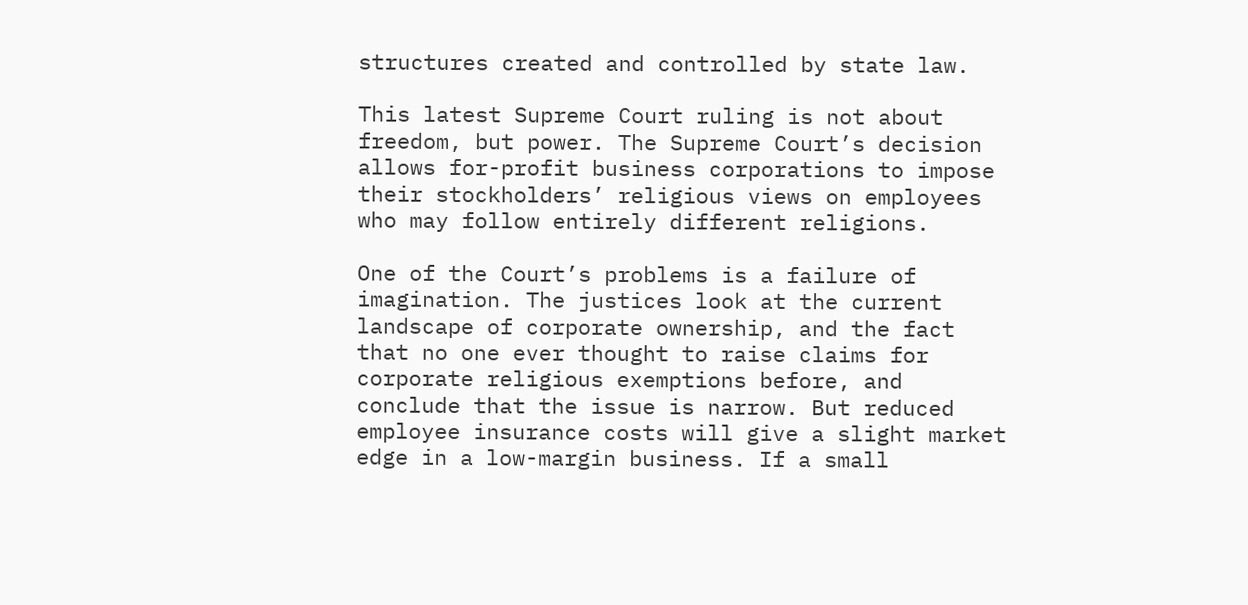structures created and controlled by state law.

This latest Supreme Court ruling is not about freedom, but power. The Supreme Court’s decision allows for-profit business corporations to impose their stockholders’ religious views on employees who may follow entirely different religions.

One of the Court’s problems is a failure of imagination. The justices look at the current landscape of corporate ownership, and the fact that no one ever thought to raise claims for corporate religious exemptions before, and conclude that the issue is narrow. But reduced employee insurance costs will give a slight market edge in a low-margin business. If a small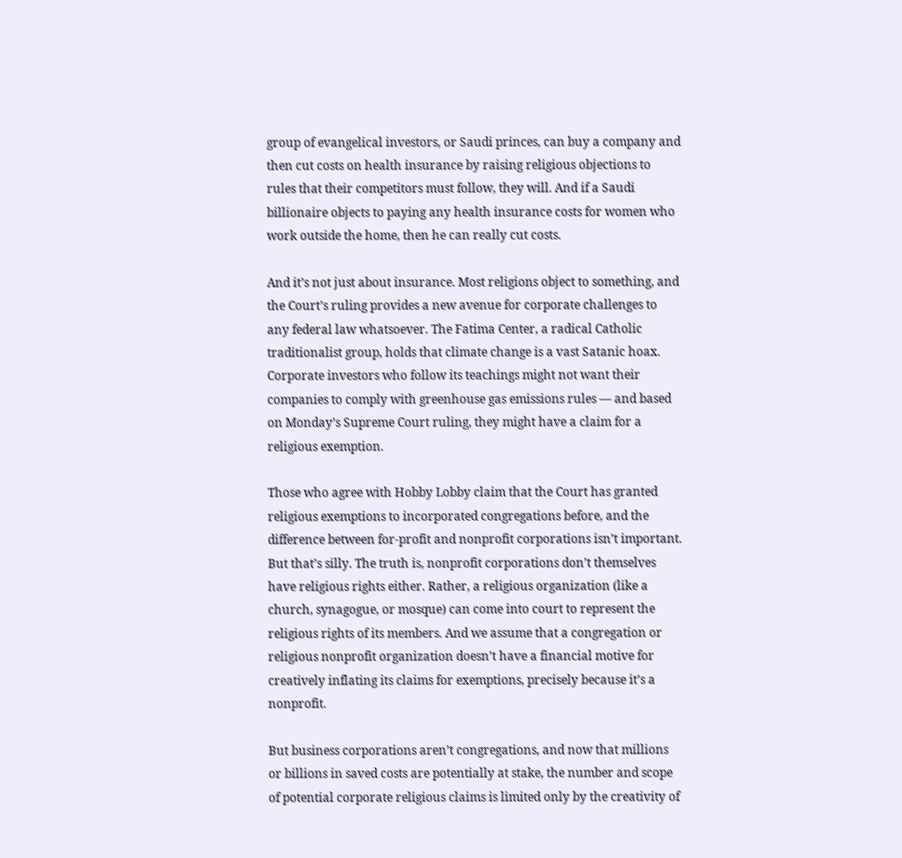group of evangelical investors, or Saudi princes, can buy a company and then cut costs on health insurance by raising religious objections to rules that their competitors must follow, they will. And if a Saudi billionaire objects to paying any health insurance costs for women who work outside the home, then he can really cut costs.

And it’s not just about insurance. Most religions object to something, and the Court’s ruling provides a new avenue for corporate challenges to any federal law whatsoever. The Fatima Center, a radical Catholic traditionalist group, holds that climate change is a vast Satanic hoax. Corporate investors who follow its teachings might not want their companies to comply with greenhouse gas emissions rules — and based on Monday’s Supreme Court ruling, they might have a claim for a religious exemption.

Those who agree with Hobby Lobby claim that the Court has granted religious exemptions to incorporated congregations before, and the difference between for-profit and nonprofit corporations isn’t important. But that’s silly. The truth is, nonprofit corporations don’t themselves have religious rights either. Rather, a religious organization (like a church, synagogue, or mosque) can come into court to represent the religious rights of its members. And we assume that a congregation or religious nonprofit organization doesn’t have a financial motive for creatively inflating its claims for exemptions, precisely because it’s a nonprofit.

But business corporations aren’t congregations, and now that millions or billions in saved costs are potentially at stake, the number and scope of potential corporate religious claims is limited only by the creativity of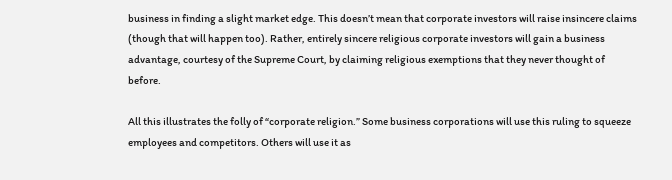business in finding a slight market edge. This doesn’t mean that corporate investors will raise insincere claims (though that will happen too). Rather, entirely sincere religious corporate investors will gain a business advantage, courtesy of the Supreme Court, by claiming religious exemptions that they never thought of before.

All this illustrates the folly of “corporate religion.” Some business corporations will use this ruling to squeeze employees and competitors. Others will use it as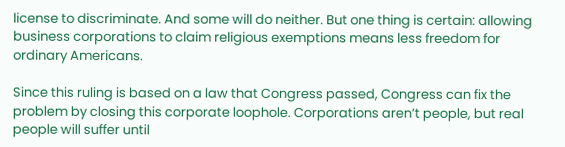license to discriminate. And some will do neither. But one thing is certain: allowing business corporations to claim religious exemptions means less freedom for ordinary Americans.

Since this ruling is based on a law that Congress passed, Congress can fix the problem by closing this corporate loophole. Corporations aren’t people, but real people will suffer until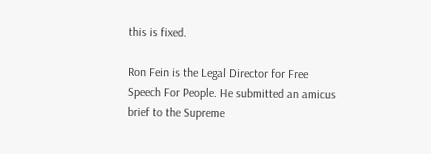this is fixed.

Ron Fein is the Legal Director for Free Speech For People. He submitted an amicus brief to the Supreme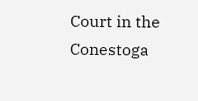Court in the Conestoga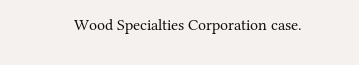Wood Specialties Corporation case.